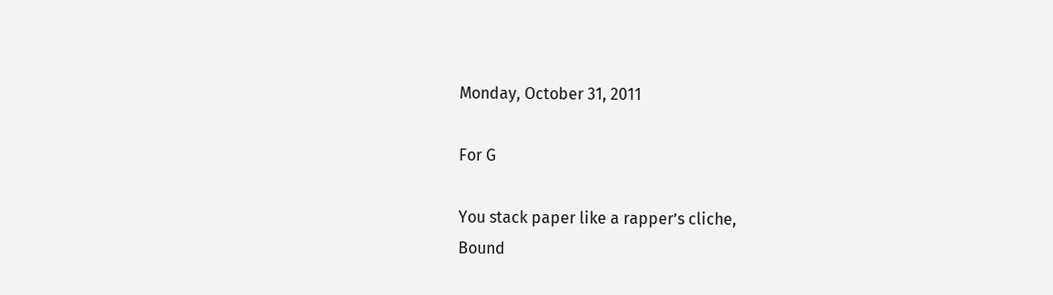Monday, October 31, 2011

For G

You stack paper like a rapper’s cliche,
Bound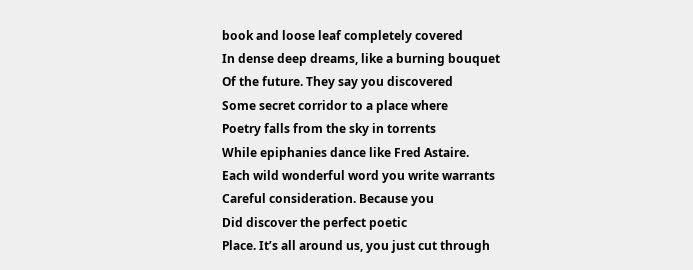book and loose leaf completely covered
In dense deep dreams, like a burning bouquet
Of the future. They say you discovered
Some secret corridor to a place where
Poetry falls from the sky in torrents
While epiphanies dance like Fred Astaire.
Each wild wonderful word you write warrants
Careful consideration. Because you
Did discover the perfect poetic
Place. It’s all around us, you just cut through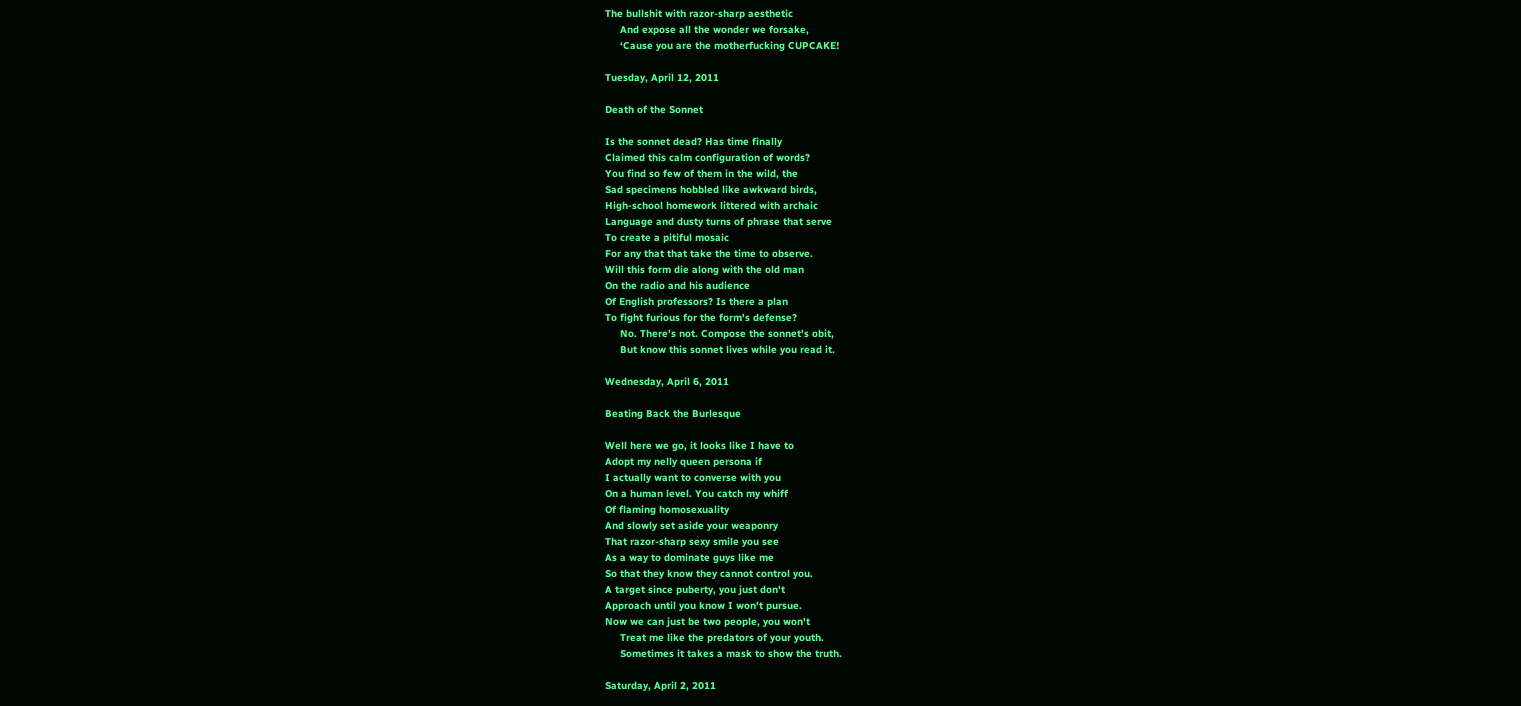The bullshit with razor-sharp aesthetic
     And expose all the wonder we forsake,
     ‘Cause you are the motherfucking CUPCAKE!

Tuesday, April 12, 2011

Death of the Sonnet

Is the sonnet dead? Has time finally
Claimed this calm configuration of words?
You find so few of them in the wild, the
Sad specimens hobbled like awkward birds,
High-school homework littered with archaic
Language and dusty turns of phrase that serve
To create a pitiful mosaic
For any that that take the time to observe.
Will this form die along with the old man
On the radio and his audience
Of English professors? Is there a plan
To fight furious for the form's defense?
     No. There's not. Compose the sonnet's obit,
     But know this sonnet lives while you read it.

Wednesday, April 6, 2011

Beating Back the Burlesque

Well here we go, it looks like I have to
Adopt my nelly queen persona if
I actually want to converse with you
On a human level. You catch my whiff
Of flaming homosexuality
And slowly set aside your weaponry
That razor-sharp sexy smile you see
As a way to dominate guys like me
So that they know they cannot control you.
A target since puberty, you just don't
Approach until you know I won't pursue.
Now we can just be two people, you won't
     Treat me like the predators of your youth.
     Sometimes it takes a mask to show the truth.

Saturday, April 2, 2011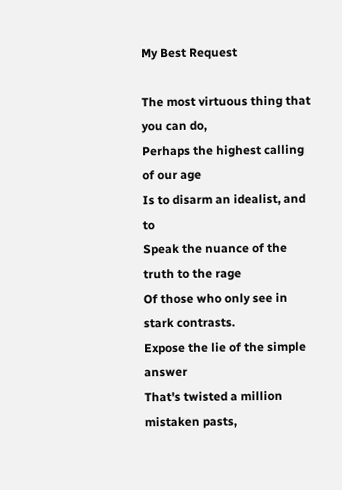My Best Request

The most virtuous thing that you can do,
Perhaps the highest calling of our age
Is to disarm an idealist, and to
Speak the nuance of the truth to the rage
Of those who only see in stark contrasts.
Expose the lie of the simple answer
That's twisted a million mistaken pasts,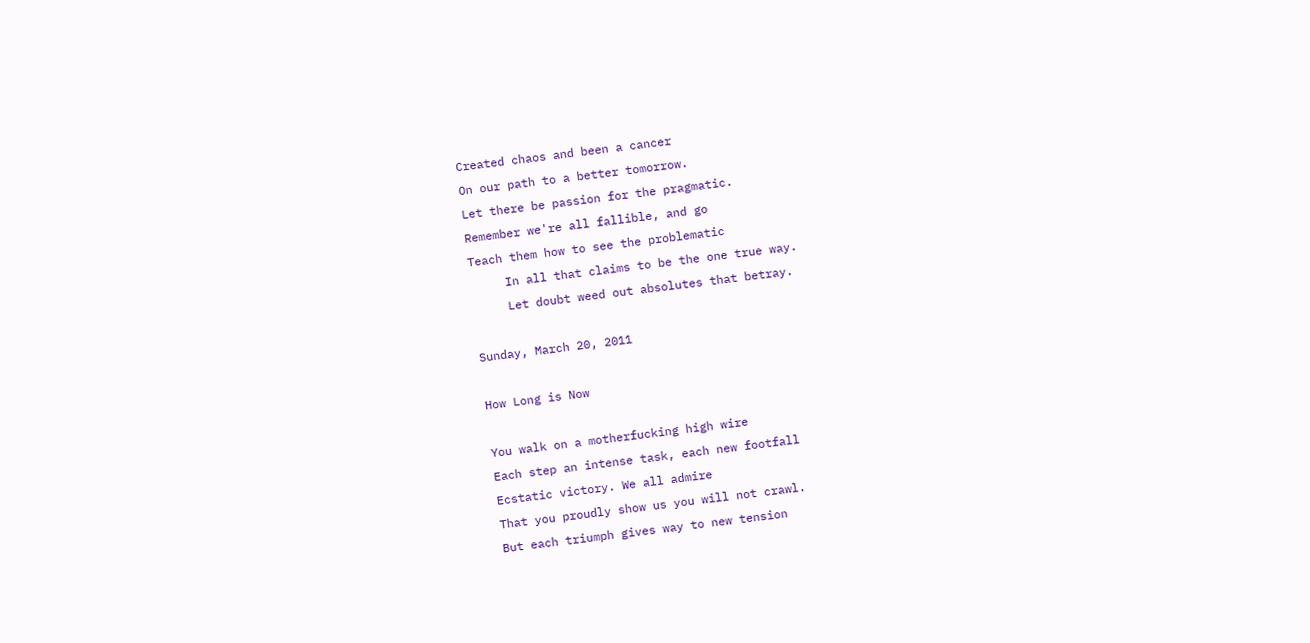Created chaos and been a cancer
On our path to a better tomorrow.
Let there be passion for the pragmatic.
Remember we're all fallible, and go
Teach them how to see the problematic
     In all that claims to be the one true way.
     Let doubt weed out absolutes that betray.

Sunday, March 20, 2011

How Long is Now

You walk on a motherfucking high wire
Each step an intense task, each new footfall
Ecstatic victory. We all admire
That you proudly show us you will not crawl.
But each triumph gives way to new tension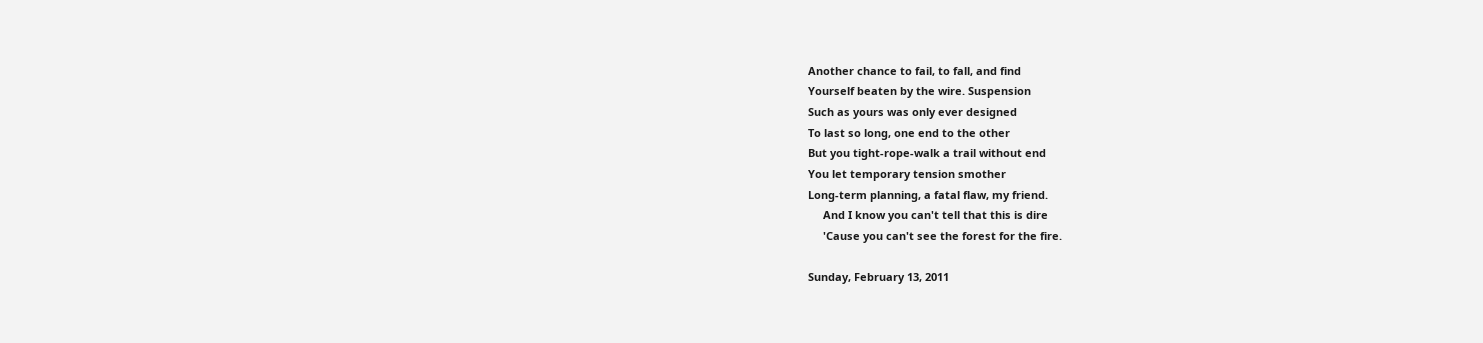Another chance to fail, to fall, and find
Yourself beaten by the wire. Suspension
Such as yours was only ever designed
To last so long, one end to the other
But you tight-rope-walk a trail without end
You let temporary tension smother
Long-term planning, a fatal flaw, my friend.
     And I know you can't tell that this is dire
     'Cause you can't see the forest for the fire.

Sunday, February 13, 2011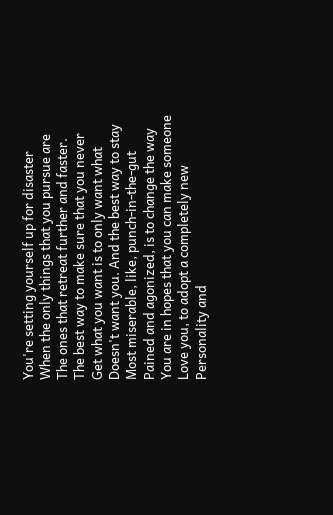You're setting yourself up for disaster
When the only things that you pursue are
The ones that retreat further and faster.
The best way to make sure that you never
Get what you want is to only want what
Doesn't want you. And the best way to stay
Most miserable, like, punch-in-the-gut
Pained and agonized, is to change the way
You are in hopes that you can make someone
Love you, to adopt a completely new
Personality and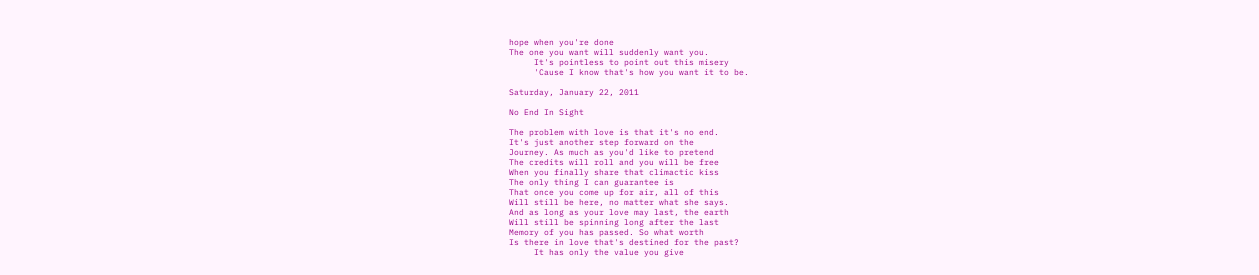hope when you're done
The one you want will suddenly want you.
     It's pointless to point out this misery
     'Cause I know that's how you want it to be.

Saturday, January 22, 2011

No End In Sight

The problem with love is that it's no end.
It's just another step forward on the
Journey. As much as you'd like to pretend
The credits will roll and you will be free
When you finally share that climactic kiss
The only thing I can guarantee is
That once you come up for air, all of this
Will still be here, no matter what she says.
And as long as your love may last, the earth
Will still be spinning long after the last
Memory of you has passed. So what worth
Is there in love that's destined for the past?
     It has only the value you give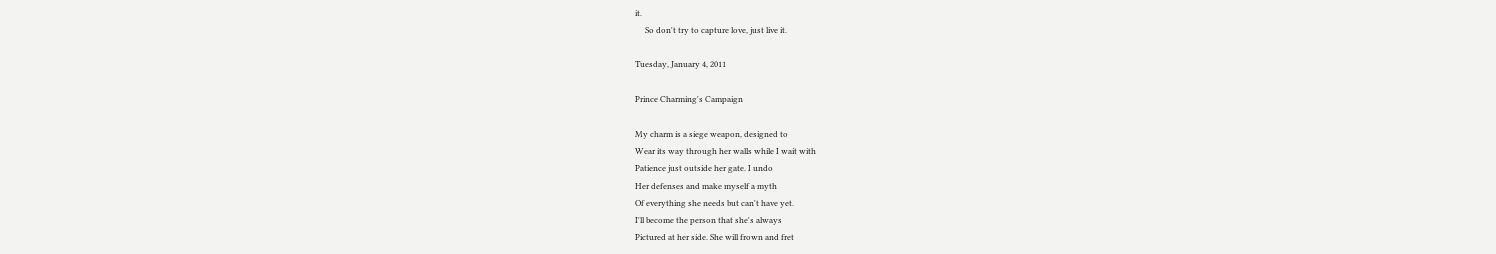it.
     So don't try to capture love, just live it.

Tuesday, January 4, 2011

Prince Charming's Campaign

My charm is a siege weapon, designed to
Wear its way through her walls while I wait with
Patience just outside her gate. I undo
Her defenses and make myself a myth
Of everything she needs but can't have yet.
I'll become the person that she's always
Pictured at her side. She will frown and fret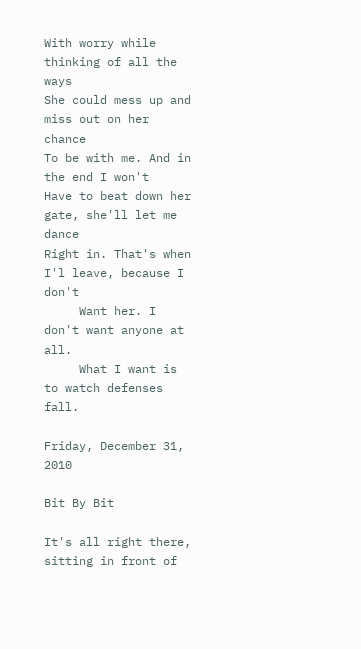With worry while thinking of all the ways
She could mess up and miss out on her chance
To be with me. And in the end I won't
Have to beat down her gate, she'll let me dance
Right in. That's when I'l leave, because I don't
     Want her. I don't want anyone at all.
     What I want is to watch defenses fall.

Friday, December 31, 2010

Bit By Bit

It's all right there, sitting in front of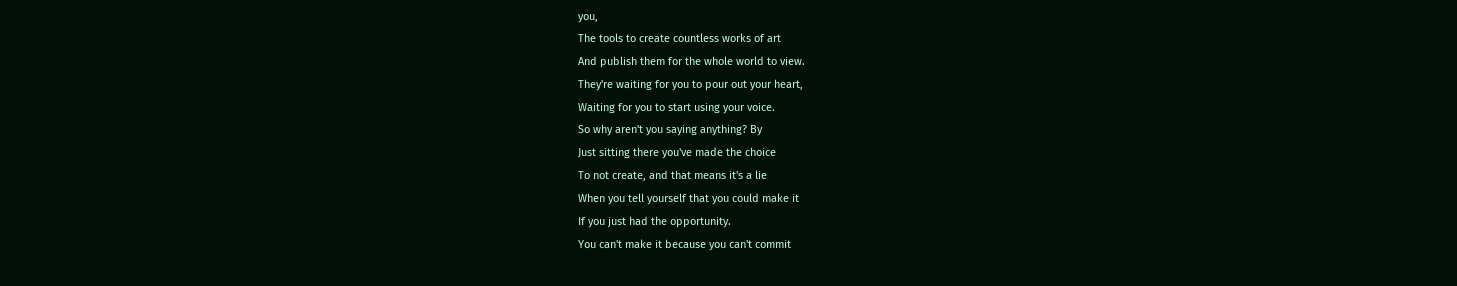you,
The tools to create countless works of art
And publish them for the whole world to view.
They're waiting for you to pour out your heart,
Waiting for you to start using your voice.
So why aren't you saying anything? By
Just sitting there you've made the choice
To not create, and that means it's a lie
When you tell yourself that you could make it
If you just had the opportunity.
You can't make it because you can't commit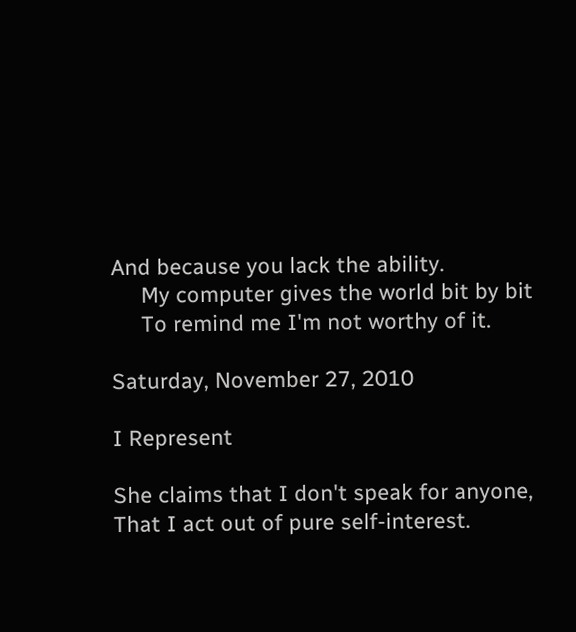And because you lack the ability.
     My computer gives the world bit by bit
     To remind me I'm not worthy of it.

Saturday, November 27, 2010

I Represent

She claims that I don't speak for anyone,
That I act out of pure self-interest.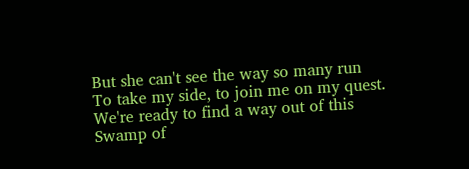But she can't see the way so many run
To take my side, to join me on my quest.
We're ready to find a way out of this
Swamp of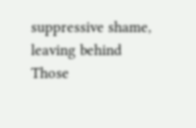suppressive shame, leaving behind
Those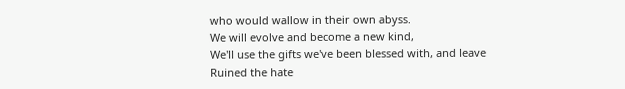who would wallow in their own abyss.
We will evolve and become a new kind,
We'll use the gifts we've been blessed with, and leave
Ruined the hate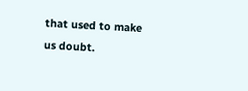that used to make us doubt.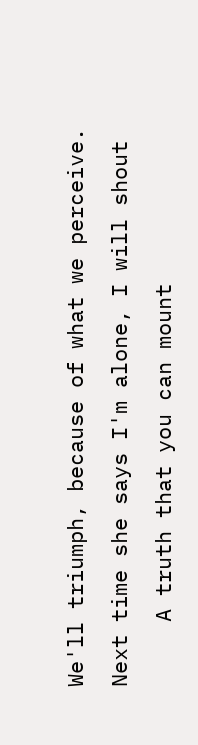We'll triumph, because of what we perceive.
Next time she says I'm alone, I will shout
     A truth that you can mount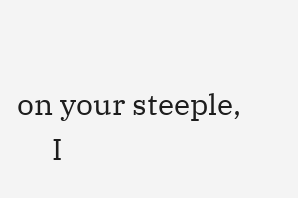on your steeple,
     I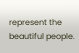represent the beautiful people.